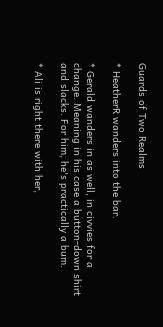Guards of Two Realms

* HeatherR wanders into the bar.

* Gerald wanders in as well, in civvies for a change. Meaning in his case a button-down shirt and slacks. For him, he's practically a bum.

* Ali is right there with her,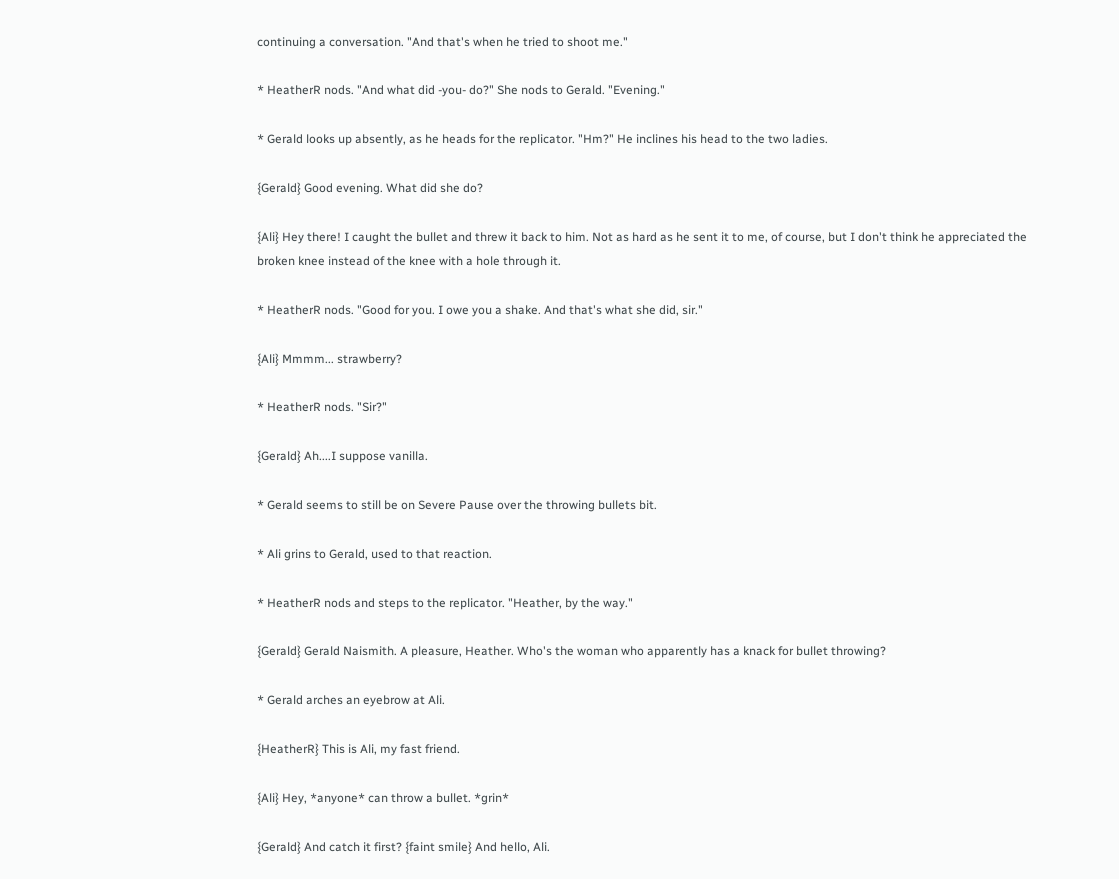continuing a conversation. "And that's when he tried to shoot me."

* HeatherR nods. "And what did -you- do?" She nods to Gerald. "Evening."

* Gerald looks up absently, as he heads for the replicator. "Hm?" He inclines his head to the two ladies.

{Gerald} Good evening. What did she do?

{Ali} Hey there! I caught the bullet and threw it back to him. Not as hard as he sent it to me, of course, but I don't think he appreciated the broken knee instead of the knee with a hole through it.

* HeatherR nods. "Good for you. I owe you a shake. And that's what she did, sir."

{Ali} Mmmm... strawberry?

* HeatherR nods. "Sir?"

{Gerald} Ah....I suppose vanilla.

* Gerald seems to still be on Severe Pause over the throwing bullets bit.

* Ali grins to Gerald, used to that reaction.

* HeatherR nods and steps to the replicator. "Heather, by the way."

{Gerald} Gerald Naismith. A pleasure, Heather. Who's the woman who apparently has a knack for bullet throwing?

* Gerald arches an eyebrow at Ali.

{HeatherR} This is Ali, my fast friend.

{Ali} Hey, *anyone* can throw a bullet. *grin*

{Gerald} And catch it first? {faint smile} And hello, Ali.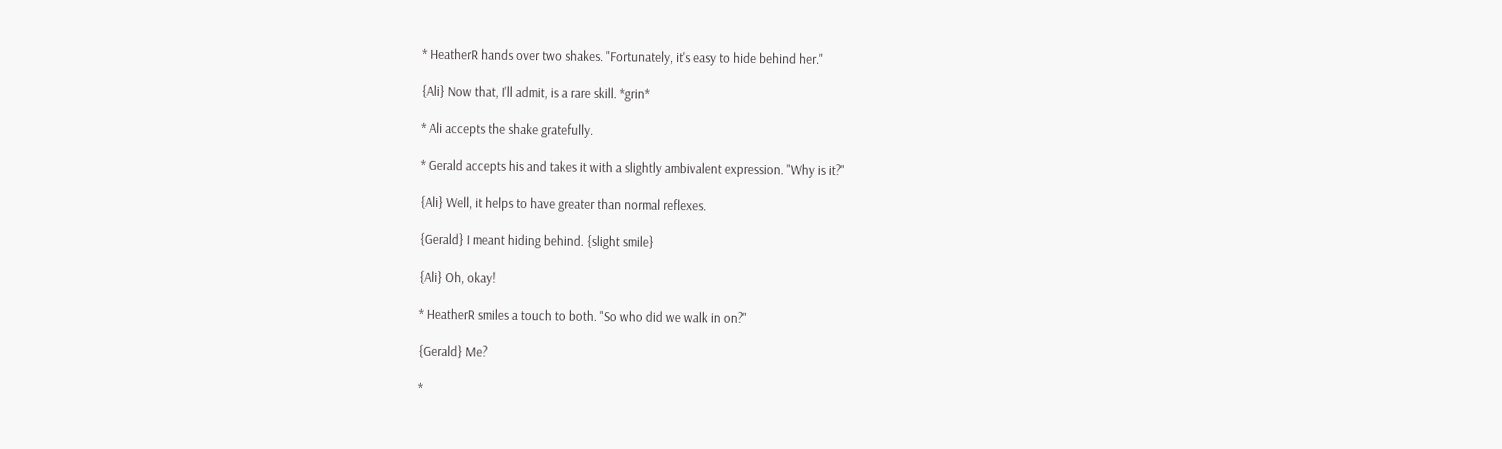* HeatherR hands over two shakes. "Fortunately, it's easy to hide behind her."

{Ali} Now that, I'll admit, is a rare skill. *grin*

* Ali accepts the shake gratefully.

* Gerald accepts his and takes it with a slightly ambivalent expression. "Why is it?"

{Ali} Well, it helps to have greater than normal reflexes.

{Gerald} I meant hiding behind. {slight smile}

{Ali} Oh, okay!

* HeatherR smiles a touch to both. "So who did we walk in on?"

{Gerald} Me?

*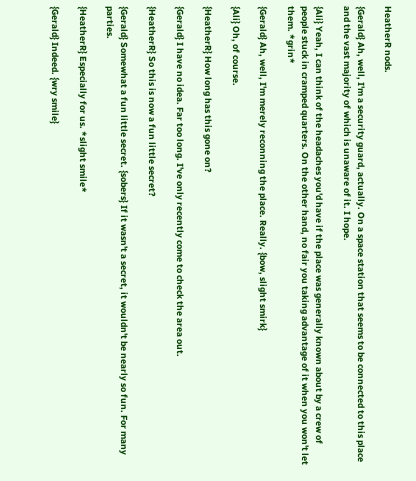HeatherR nods.

{Gerald} Ah, well, I'm a security guard, actually. On a space station that seems to be connected to this place and the vast majority of which is unaware of it. I hope.

{Ali} Yeah, I can think of the headaches you'd have if the place was generally known about by a crew of people stuck in cramped quarters. On the other hand, no fair you taking advantage of it when you won't let them. *grin*

{Gerald} Ah, well, I'm merely reconning the place. Really. {bow, slight smirk}

{Ali} Oh, of course.

{HeatherR} How long has this gone on?

{Gerald} I have no idea. Far too long. I've only recently come to check the area out.

{HeatherR} So this is now a fun little secret?

{Gerald} Somewhat a fun little secret. {sobers} If it wasn't a secret, it wouldn't be nearly so fun. For many parties.

{HeatherR} Especially for us. *slight smile*

{Gerald} Indeed. {wry smile}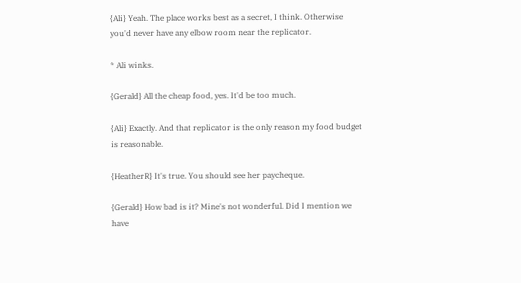{Ali} Yeah. The place works best as a secret, I think. Otherwise you'd never have any elbow room near the replicator.

* Ali winks.

{Gerald} All the cheap food, yes. It'd be too much.

{Ali} Exactly. And that replicator is the only reason my food budget is reasonable.

{HeatherR} It's true. You should see her paycheque.

{Gerald} How bad is it? Mine's not wonderful. Did I mention we have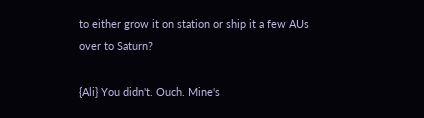to either grow it on station or ship it a few AUs over to Saturn?

{Ali} You didn't. Ouch. Mine's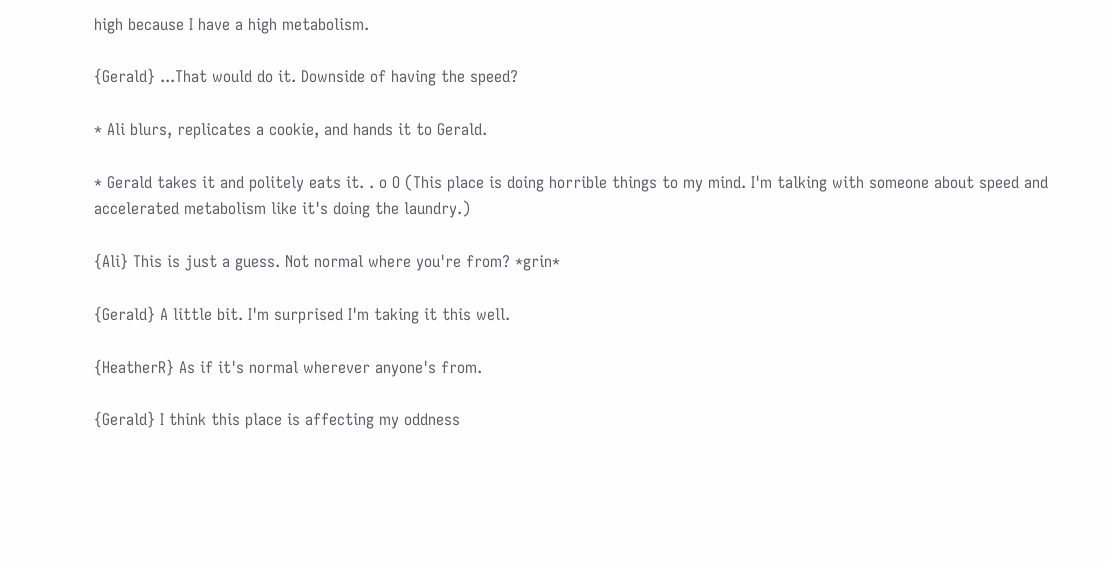high because I have a high metabolism.

{Gerald} ...That would do it. Downside of having the speed?

* Ali blurs, replicates a cookie, and hands it to Gerald.

* Gerald takes it and politely eats it. . o O (This place is doing horrible things to my mind. I'm talking with someone about speed and accelerated metabolism like it's doing the laundry.)

{Ali} This is just a guess. Not normal where you're from? *grin*

{Gerald} A little bit. I'm surprised I'm taking it this well.

{HeatherR} As if it's normal wherever anyone's from.

{Gerald} I think this place is affecting my oddness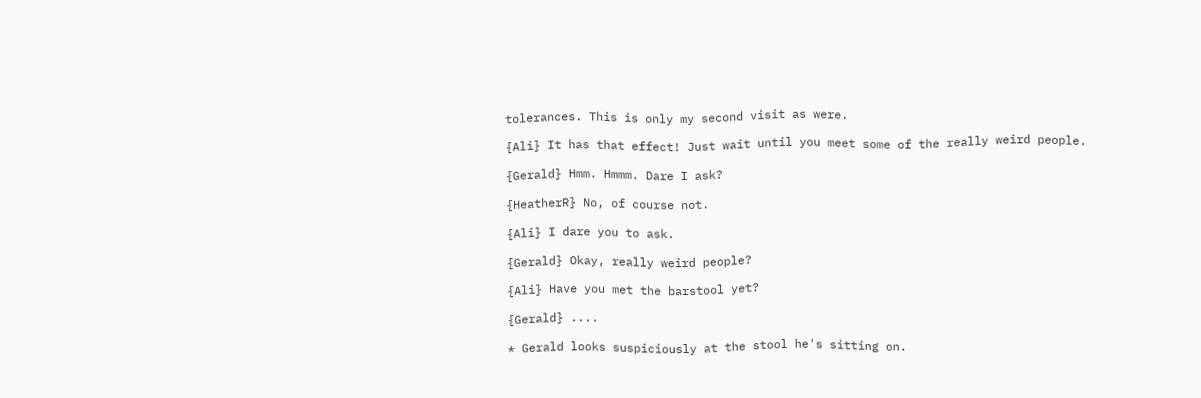tolerances. This is only my second visit as were.

{Ali} It has that effect! Just wait until you meet some of the really weird people.

{Gerald} Hmm. Hmmm. Dare I ask?

{HeatherR} No, of course not.

{Ali} I dare you to ask.

{Gerald} Okay, really weird people?

{Ali} Have you met the barstool yet?

{Gerald} ....

* Gerald looks suspiciously at the stool he's sitting on.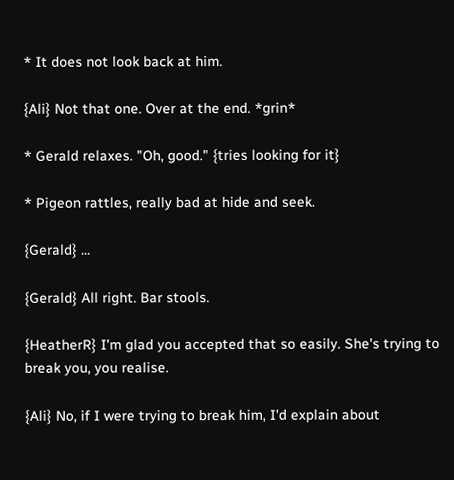* It does not look back at him.

{Ali} Not that one. Over at the end. *grin*

* Gerald relaxes. "Oh, good." {tries looking for it}

* Pigeon rattles, really bad at hide and seek.

{Gerald} ...

{Gerald} All right. Bar stools.

{HeatherR} I'm glad you accepted that so easily. She's trying to break you, you realise.

{Ali} No, if I were trying to break him, I'd explain about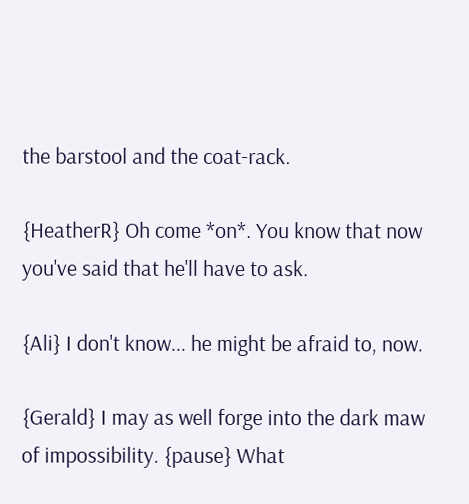the barstool and the coat-rack.

{HeatherR} Oh come *on*. You know that now you've said that he'll have to ask.

{Ali} I don't know... he might be afraid to, now.

{Gerald} I may as well forge into the dark maw of impossibility. {pause} What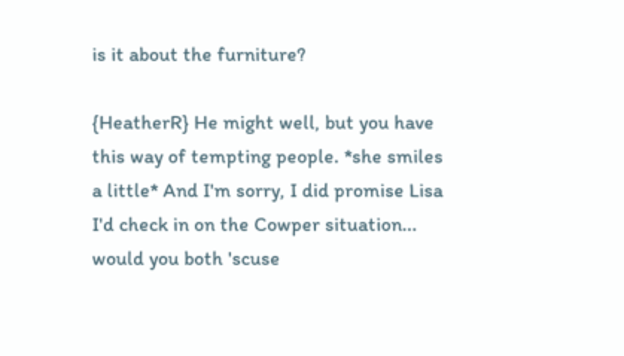is it about the furniture?

{HeatherR} He might well, but you have this way of tempting people. *she smiles a little* And I'm sorry, I did promise Lisa I'd check in on the Cowper situation... would you both 'scuse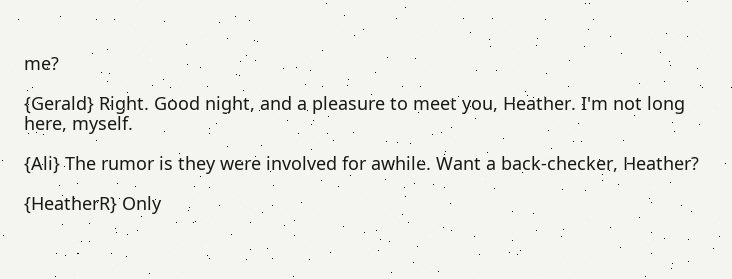me?

{Gerald} Right. Good night, and a pleasure to meet you, Heather. I'm not long here, myself.

{Ali} The rumor is they were involved for awhile. Want a back-checker, Heather?

{HeatherR} Only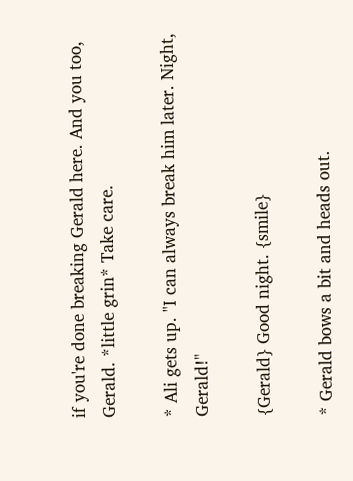if you're done breaking Gerald here. And you too, Gerald. *little grin* Take care.

* Ali gets up. "I can always break him later. Night, Gerald!"

{Gerald} Good night. {smile}

* Gerald bows a bit and heads out.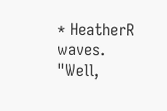* HeatherR waves. "Well,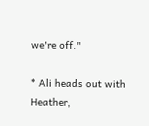we're off."

* Ali heads out with Heather,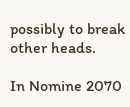possibly to break other heads.

In Nomine 2070